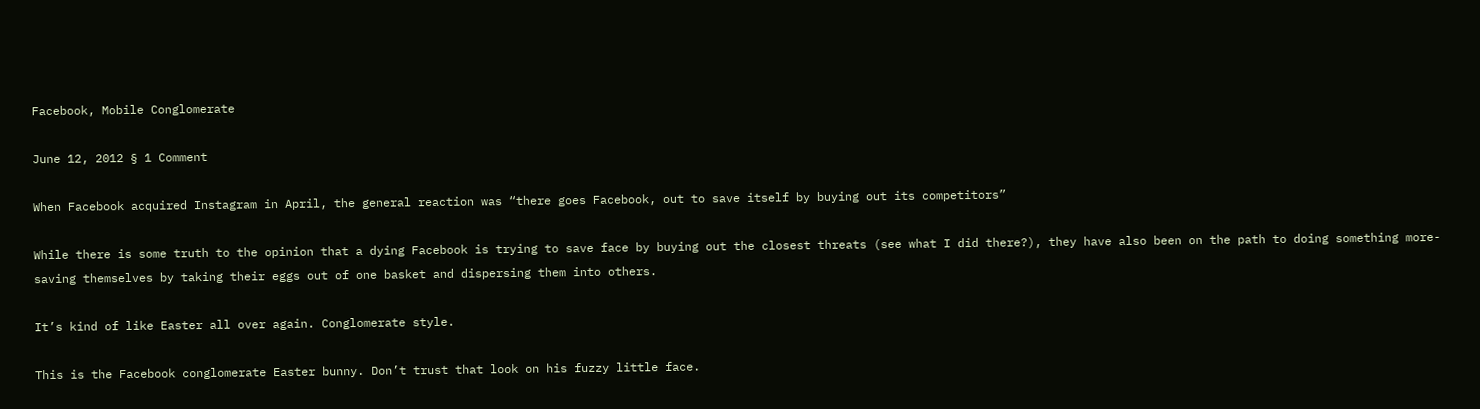Facebook, Mobile Conglomerate

June 12, 2012 § 1 Comment

When Facebook acquired Instagram in April, the general reaction was “there goes Facebook, out to save itself by buying out its competitors”

While there is some truth to the opinion that a dying Facebook is trying to save face by buying out the closest threats (see what I did there?), they have also been on the path to doing something more- saving themselves by taking their eggs out of one basket and dispersing them into others.

It’s kind of like Easter all over again. Conglomerate style.

This is the Facebook conglomerate Easter bunny. Don’t trust that look on his fuzzy little face.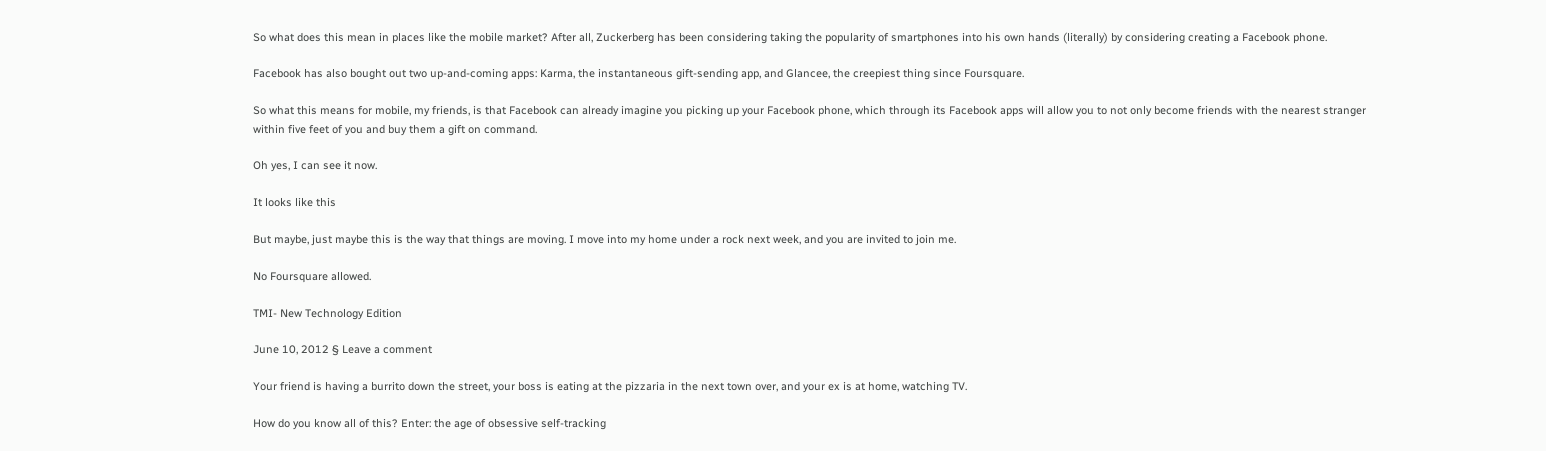So what does this mean in places like the mobile market? After all, Zuckerberg has been considering taking the popularity of smartphones into his own hands (literally) by considering creating a Facebook phone.

Facebook has also bought out two up-and-coming apps: Karma, the instantaneous gift-sending app, and Glancee, the creepiest thing since Foursquare.

So what this means for mobile, my friends, is that Facebook can already imagine you picking up your Facebook phone, which through its Facebook apps will allow you to not only become friends with the nearest stranger within five feet of you and buy them a gift on command.

Oh yes, I can see it now.

It looks like this

But maybe, just maybe this is the way that things are moving. I move into my home under a rock next week, and you are invited to join me.

No Foursquare allowed.

TMI- New Technology Edition

June 10, 2012 § Leave a comment

Your friend is having a burrito down the street, your boss is eating at the pizzaria in the next town over, and your ex is at home, watching TV.

How do you know all of this? Enter: the age of obsessive self-tracking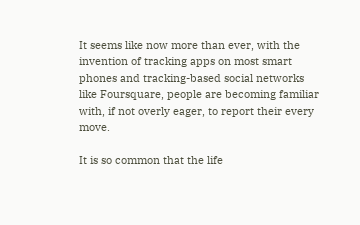It seems like now more than ever, with the invention of tracking apps on most smart phones and tracking-based social networks like Foursquare, people are becoming familiar with, if not overly eager, to report their every move.

It is so common that the life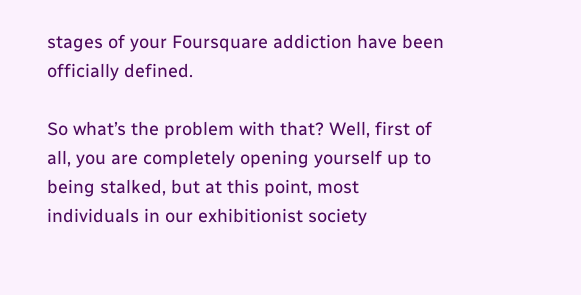stages of your Foursquare addiction have been officially defined.

So what’s the problem with that? Well, first of all, you are completely opening yourself up to being stalked, but at this point, most individuals in our exhibitionist society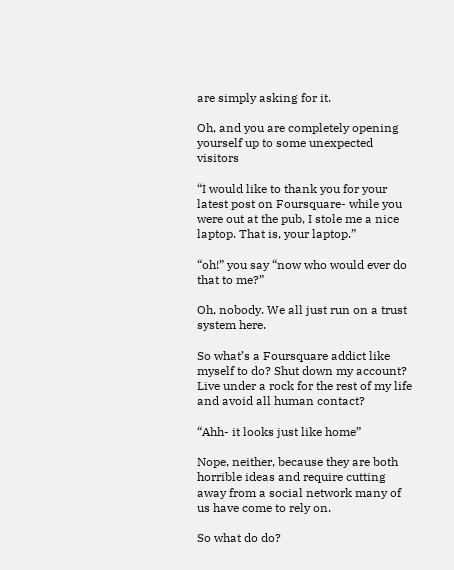are simply asking for it.

Oh, and you are completely opening yourself up to some unexpected visitors

“I would like to thank you for your latest post on Foursquare- while you were out at the pub, I stole me a nice laptop. That is, your laptop.”

“oh!” you say “now who would ever do that to me?”

Oh, nobody. We all just run on a trust system here.

So what’s a Foursquare addict like myself to do? Shut down my account? Live under a rock for the rest of my life and avoid all human contact?

“Ahh- it looks just like home”

Nope, neither, because they are both horrible ideas and require cutting away from a social network many of us have come to rely on.

So what do do?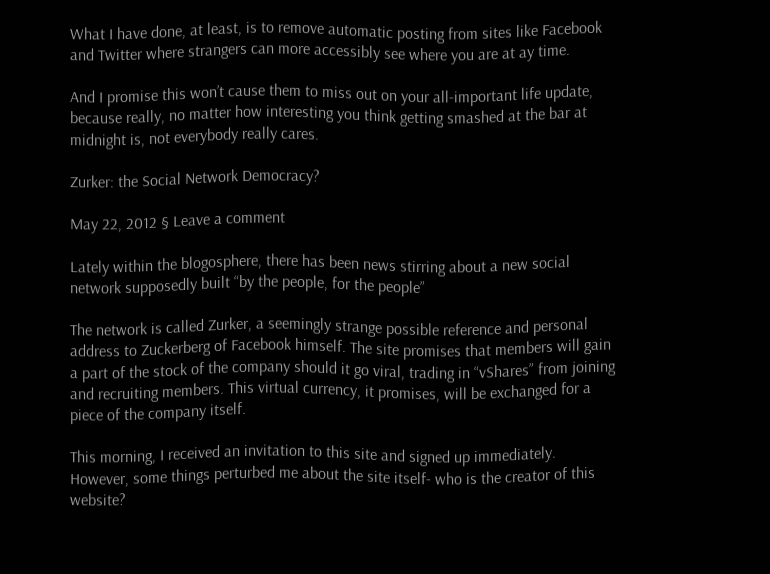What I have done, at least, is to remove automatic posting from sites like Facebook and Twitter where strangers can more accessibly see where you are at ay time.

And I promise this won’t cause them to miss out on your all-important life update, because really, no matter how interesting you think getting smashed at the bar at midnight is, not everybody really cares.

Zurker: the Social Network Democracy?

May 22, 2012 § Leave a comment

Lately within the blogosphere, there has been news stirring about a new social network supposedly built “by the people, for the people”

The network is called Zurker, a seemingly strange possible reference and personal address to Zuckerberg of Facebook himself. The site promises that members will gain a part of the stock of the company should it go viral, trading in “vShares” from joining and recruiting members. This virtual currency, it promises, will be exchanged for a piece of the company itself.

This morning, I received an invitation to this site and signed up immediately. However, some things perturbed me about the site itself- who is the creator of this website?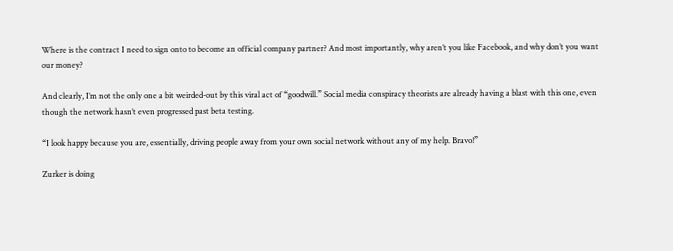Where is the contract I need to sign onto to become an official company partner? And most importantly, why aren’t you like Facebook, and why don’t you want our money?

And clearly, I’m not the only one a bit weirded-out by this viral act of “goodwill.” Social media conspiracy theorists are already having a blast with this one, even though the network hasn’t even progressed past beta testing.

“I look happy because you are, essentially, driving people away from your own social network without any of my help. Bravo!”

Zurker is doing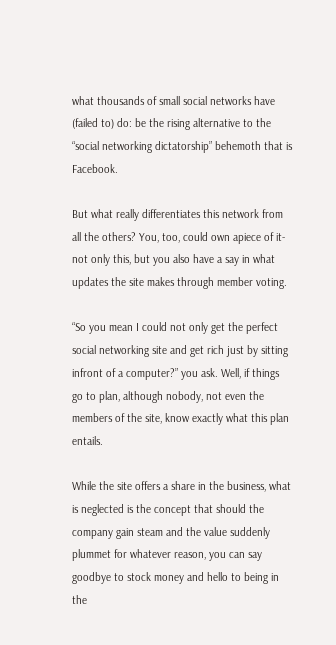what thousands of small social networks have (failed to) do: be the rising alternative to the “social networking dictatorship” behemoth that is Facebook.

But what really differentiates this network from all the others? You, too, could own apiece of it- not only this, but you also have a say in what updates the site makes through member voting.

“So you mean I could not only get the perfect social networking site and get rich just by sitting infront of a computer?” you ask. Well, if things go to plan, although nobody, not even the members of the site, know exactly what this plan entails.

While the site offers a share in the business, what is neglected is the concept that should the company gain steam and the value suddenly plummet for whatever reason, you can say goodbye to stock money and hello to being in the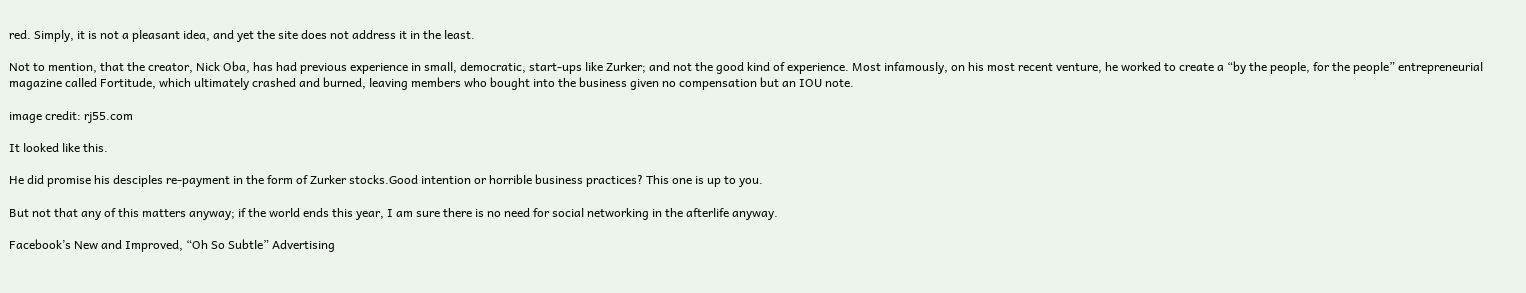red. Simply, it is not a pleasant idea, and yet the site does not address it in the least.

Not to mention, that the creator, Nick Oba, has had previous experience in small, democratic, start-ups like Zurker; and not the good kind of experience. Most infamously, on his most recent venture, he worked to create a “by the people, for the people” entrepreneurial magazine called Fortitude, which ultimately crashed and burned, leaving members who bought into the business given no compensation but an IOU note.

image credit: rj55.com

It looked like this.

He did promise his desciples re-payment in the form of Zurker stocks.Good intention or horrible business practices? This one is up to you.

But not that any of this matters anyway; if the world ends this year, I am sure there is no need for social networking in the afterlife anyway.

Facebook’s New and Improved, “Oh So Subtle” Advertising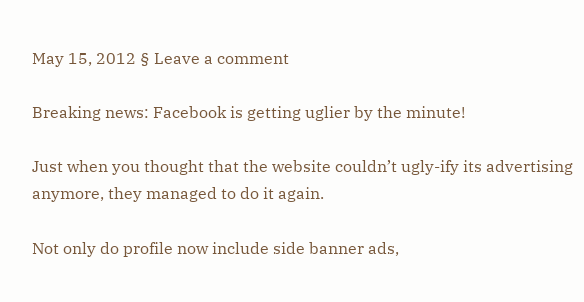May 15, 2012 § Leave a comment

Breaking news: Facebook is getting uglier by the minute!

Just when you thought that the website couldn’t ugly-ify its advertising anymore, they managed to do it again.

Not only do profile now include side banner ads,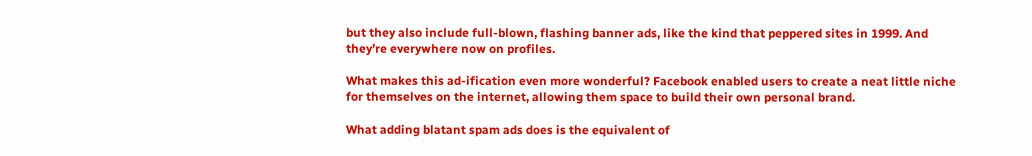but they also include full-blown, flashing banner ads, like the kind that peppered sites in 1999. And they’re everywhere now on profiles.

What makes this ad-ification even more wonderful? Facebook enabled users to create a neat little niche for themselves on the internet, allowing them space to build their own personal brand.

What adding blatant spam ads does is the equivalent of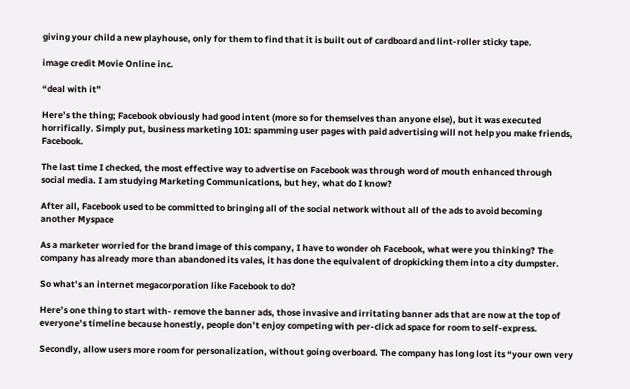giving your child a new playhouse, only for them to find that it is built out of cardboard and lint-roller sticky tape.

image credit Movie Online inc.

“deal with it”

Here’s the thing; Facebook obviously had good intent (more so for themselves than anyone else), but it was executed horrifically. Simply put, business marketing 101: spamming user pages with paid advertising will not help you make friends, Facebook.

The last time I checked, the most effective way to advertise on Facebook was through word of mouth enhanced through social media. I am studying Marketing Communications, but hey, what do I know?

After all, Facebook used to be committed to bringing all of the social network without all of the ads to avoid becoming another Myspace

As a marketer worried for the brand image of this company, I have to wonder oh Facebook, what were you thinking? The company has already more than abandoned its vales, it has done the equivalent of dropkicking them into a city dumpster.

So what’s an internet megacorporation like Facebook to do?

Here’s one thing to start with- remove the banner ads, those invasive and irritating banner ads that are now at the top of everyone’s timeline because honestly, people don’t enjoy competing with per-click ad space for room to self-express.

Secondly, allow users more room for personalization, without going overboard. The company has long lost its “your own very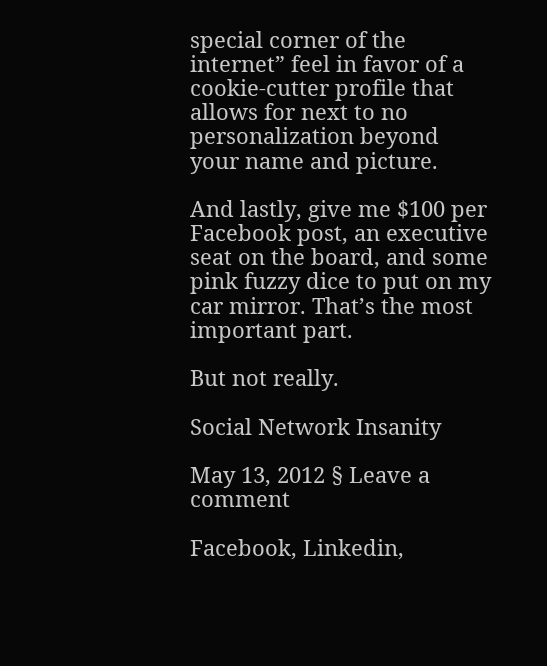special corner of the internet” feel in favor of a cookie-cutter profile that allows for next to no personalization beyond your name and picture.

And lastly, give me $100 per Facebook post, an executive seat on the board, and some pink fuzzy dice to put on my car mirror. That’s the most important part.

But not really.

Social Network Insanity

May 13, 2012 § Leave a comment

Facebook, Linkedin,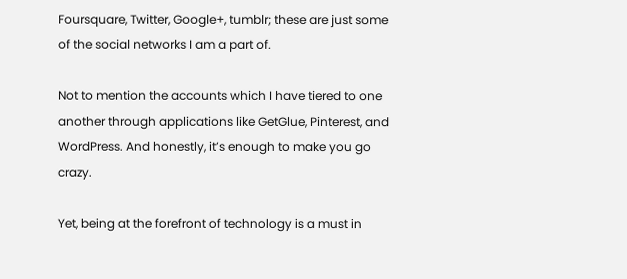Foursquare, Twitter, Google+, tumblr; these are just some of the social networks I am a part of.

Not to mention the accounts which I have tiered to one another through applications like GetGlue, Pinterest, and WordPress. And honestly, it’s enough to make you go crazy.

Yet, being at the forefront of technology is a must in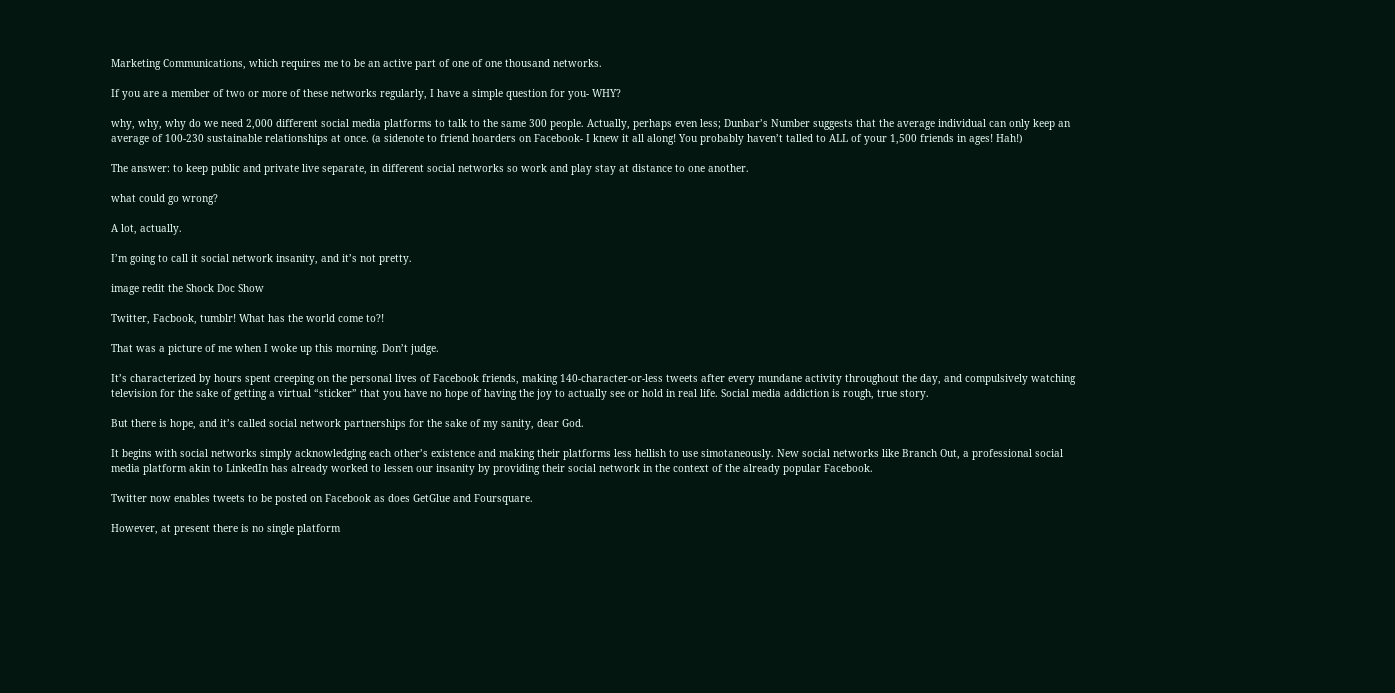Marketing Communications, which requires me to be an active part of one of one thousand networks.

If you are a member of two or more of these networks regularly, I have a simple question for you- WHY?

why, why, why do we need 2,000 different social media platforms to talk to the same 300 people. Actually, perhaps even less; Dunbar’s Number suggests that the average individual can only keep an average of 100-230 sustainable relationships at once. (a sidenote to friend hoarders on Facebook- I knew it all along! You probably haven’t talled to ALL of your 1,500 friends in ages! Hah!)

The answer: to keep public and private live separate, in different social networks so work and play stay at distance to one another.

what could go wrong?

A lot, actually.

I’m going to call it social network insanity, and it’s not pretty.

image redit the Shock Doc Show

Twitter, Facbook, tumblr! What has the world come to?!

That was a picture of me when I woke up this morning. Don’t judge.

It’s characterized by hours spent creeping on the personal lives of Facebook friends, making 140-character-or-less tweets after every mundane activity throughout the day, and compulsively watching television for the sake of getting a virtual “sticker” that you have no hope of having the joy to actually see or hold in real life. Social media addiction is rough, true story.

But there is hope, and it’s called social network partnerships for the sake of my sanity, dear God.

It begins with social networks simply acknowledging each other’s existence and making their platforms less hellish to use simotaneously. New social networks like Branch Out, a professional social media platform akin to LinkedIn has already worked to lessen our insanity by providing their social network in the context of the already popular Facebook.

Twitter now enables tweets to be posted on Facebook as does GetGlue and Foursquare.

However, at present there is no single platform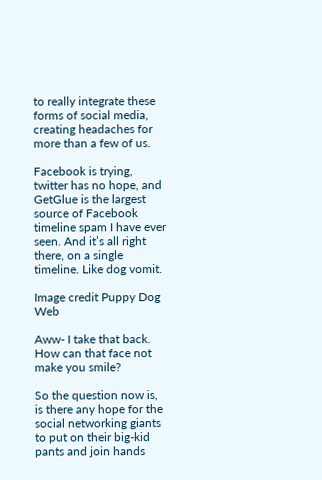to really integrate these forms of social media, creating headaches for more than a few of us.

Facebook is trying, twitter has no hope, and GetGlue is the largest source of Facebook timeline spam I have ever seen. And it’s all right there, on a single timeline. Like dog vomit.

Image credit Puppy Dog Web

Aww- I take that back. How can that face not make you smile?

So the question now is, is there any hope for the social networking giants to put on their big-kid pants and join hands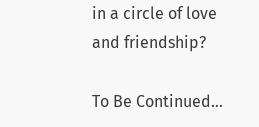in a circle of love and friendship?

To Be Continued…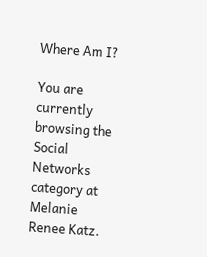Where Am I?

You are currently browsing the Social Networks category at Melanie Renee Katz.